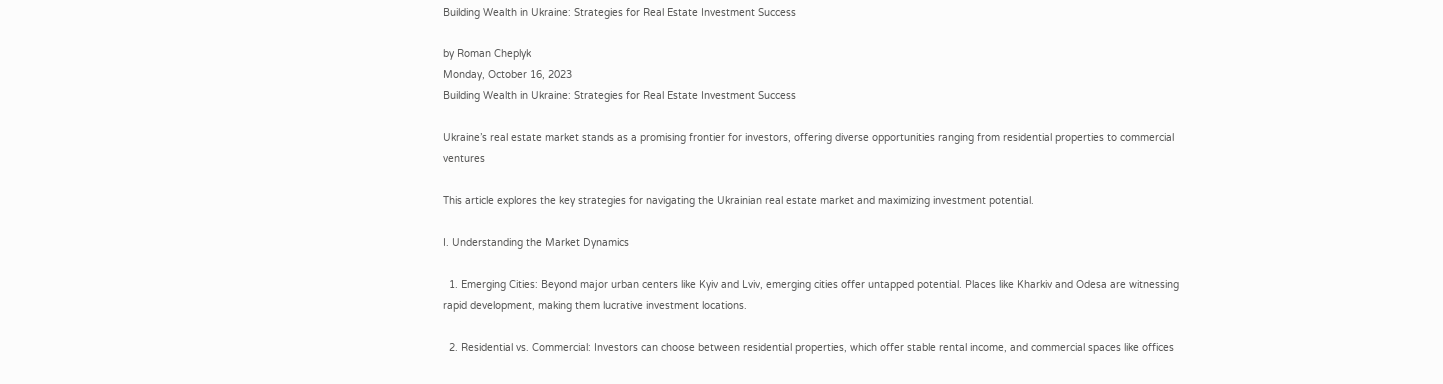Building Wealth in Ukraine: Strategies for Real Estate Investment Success

by Roman Cheplyk
Monday, October 16, 2023
Building Wealth in Ukraine: Strategies for Real Estate Investment Success

Ukraine’s real estate market stands as a promising frontier for investors, offering diverse opportunities ranging from residential properties to commercial ventures

This article explores the key strategies for navigating the Ukrainian real estate market and maximizing investment potential.

I. Understanding the Market Dynamics

  1. Emerging Cities: Beyond major urban centers like Kyiv and Lviv, emerging cities offer untapped potential. Places like Kharkiv and Odesa are witnessing rapid development, making them lucrative investment locations.

  2. Residential vs. Commercial: Investors can choose between residential properties, which offer stable rental income, and commercial spaces like offices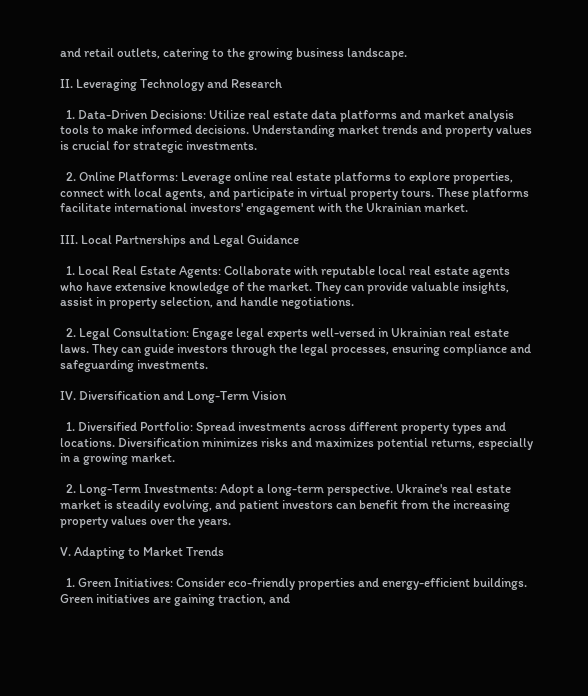and retail outlets, catering to the growing business landscape.

II. Leveraging Technology and Research

  1. Data-Driven Decisions: Utilize real estate data platforms and market analysis tools to make informed decisions. Understanding market trends and property values is crucial for strategic investments.

  2. Online Platforms: Leverage online real estate platforms to explore properties, connect with local agents, and participate in virtual property tours. These platforms facilitate international investors' engagement with the Ukrainian market.

III. Local Partnerships and Legal Guidance

  1. Local Real Estate Agents: Collaborate with reputable local real estate agents who have extensive knowledge of the market. They can provide valuable insights, assist in property selection, and handle negotiations.

  2. Legal Consultation: Engage legal experts well-versed in Ukrainian real estate laws. They can guide investors through the legal processes, ensuring compliance and safeguarding investments.

IV. Diversification and Long-Term Vision

  1. Diversified Portfolio: Spread investments across different property types and locations. Diversification minimizes risks and maximizes potential returns, especially in a growing market.

  2. Long-Term Investments: Adopt a long-term perspective. Ukraine's real estate market is steadily evolving, and patient investors can benefit from the increasing property values over the years.

V. Adapting to Market Trends

  1. Green Initiatives: Consider eco-friendly properties and energy-efficient buildings. Green initiatives are gaining traction, and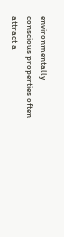environmentally conscious properties often attract a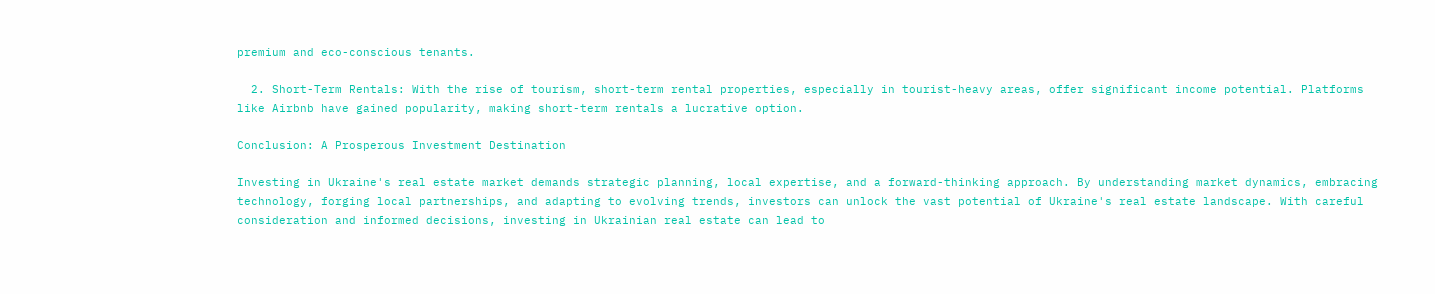premium and eco-conscious tenants.

  2. Short-Term Rentals: With the rise of tourism, short-term rental properties, especially in tourist-heavy areas, offer significant income potential. Platforms like Airbnb have gained popularity, making short-term rentals a lucrative option.

Conclusion: A Prosperous Investment Destination

Investing in Ukraine's real estate market demands strategic planning, local expertise, and a forward-thinking approach. By understanding market dynamics, embracing technology, forging local partnerships, and adapting to evolving trends, investors can unlock the vast potential of Ukraine's real estate landscape. With careful consideration and informed decisions, investing in Ukrainian real estate can lead to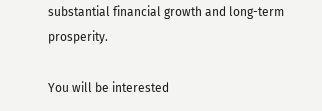substantial financial growth and long-term prosperity.

You will be interested